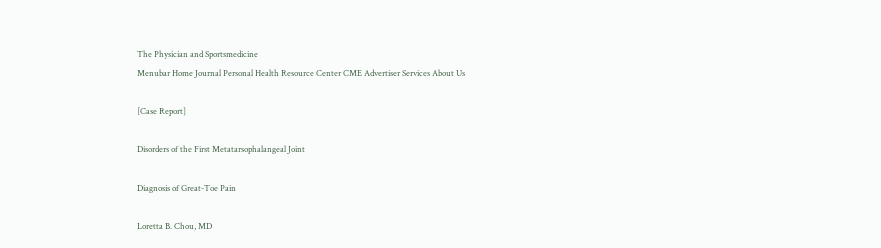The Physician and Sportsmedicine
Menubar Home Journal Personal Health Resource Center CME Advertiser Services About Us

[Case Report]

Disorders of the First Metatarsophalangeal Joint

Diagnosis of Great-Toe Pain

Loretta B. Chou, MD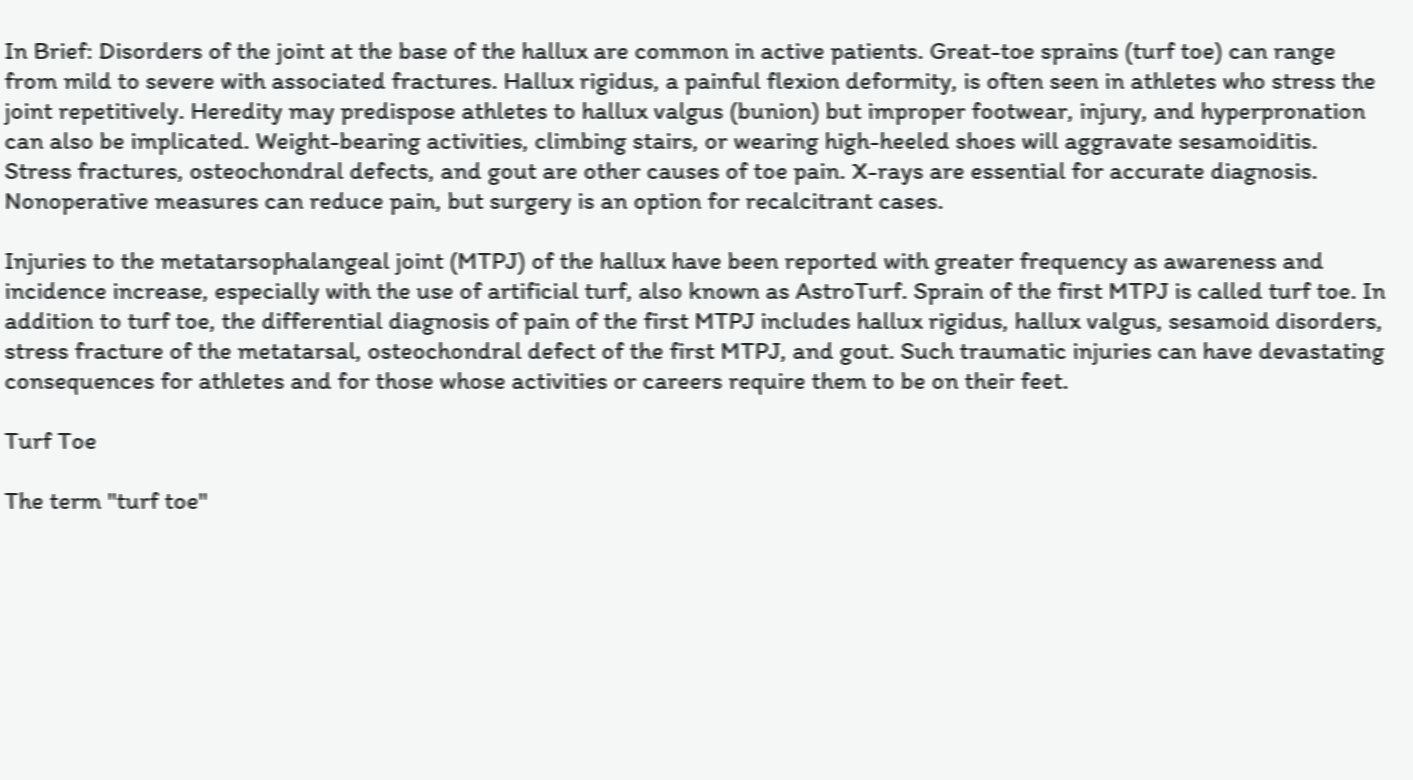In Brief: Disorders of the joint at the base of the hallux are common in active patients. Great-toe sprains (turf toe) can range from mild to severe with associated fractures. Hallux rigidus, a painful flexion deformity, is often seen in athletes who stress the joint repetitively. Heredity may predispose athletes to hallux valgus (bunion) but improper footwear, injury, and hyperpronation can also be implicated. Weight-bearing activities, climbing stairs, or wearing high-heeled shoes will aggravate sesamoiditis. Stress fractures, osteochondral defects, and gout are other causes of toe pain. X-rays are essential for accurate diagnosis. Nonoperative measures can reduce pain, but surgery is an option for recalcitrant cases.

Injuries to the metatarsophalangeal joint (MTPJ) of the hallux have been reported with greater frequency as awareness and incidence increase, especially with the use of artificial turf, also known as AstroTurf. Sprain of the first MTPJ is called turf toe. In addition to turf toe, the differential diagnosis of pain of the first MTPJ includes hallux rigidus, hallux valgus, sesamoid disorders, stress fracture of the metatarsal, osteochondral defect of the first MTPJ, and gout. Such traumatic injuries can have devastating consequences for athletes and for those whose activities or careers require them to be on their feet.

Turf Toe

The term "turf toe"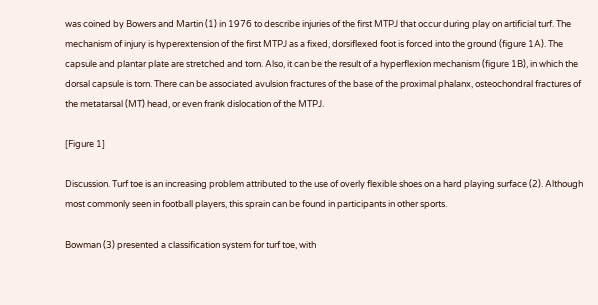was coined by Bowers and Martin (1) in 1976 to describe injuries of the first MTPJ that occur during play on artificial turf. The mechanism of injury is hyperextension of the first MTPJ as a fixed, dorsiflexed foot is forced into the ground (figure 1A). The capsule and plantar plate are stretched and torn. Also, it can be the result of a hyperflexion mechanism (figure 1B), in which the dorsal capsule is torn. There can be associated avulsion fractures of the base of the proximal phalanx, osteochondral fractures of the metatarsal (MT) head, or even frank dislocation of the MTPJ.

[Figure 1]

Discussion. Turf toe is an increasing problem attributed to the use of overly flexible shoes on a hard playing surface (2). Although most commonly seen in football players, this sprain can be found in participants in other sports.

Bowman (3) presented a classification system for turf toe, with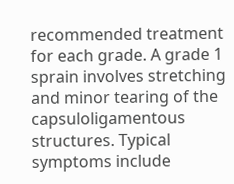recommended treatment for each grade. A grade 1 sprain involves stretching and minor tearing of the capsuloligamentous structures. Typical symptoms include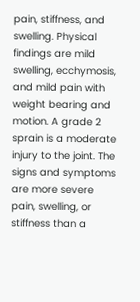pain, stiffness, and swelling. Physical findings are mild swelling, ecchymosis, and mild pain with weight bearing and motion. A grade 2 sprain is a moderate injury to the joint. The signs and symptoms are more severe pain, swelling, or stiffness than a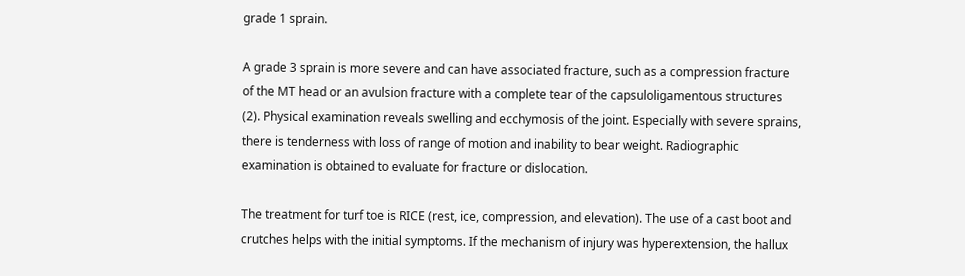grade 1 sprain.

A grade 3 sprain is more severe and can have associated fracture, such as a compression fracture of the MT head or an avulsion fracture with a complete tear of the capsuloligamentous structures (2). Physical examination reveals swelling and ecchymosis of the joint. Especially with severe sprains, there is tenderness with loss of range of motion and inability to bear weight. Radiographic examination is obtained to evaluate for fracture or dislocation.

The treatment for turf toe is RICE (rest, ice, compression, and elevation). The use of a cast boot and crutches helps with the initial symptoms. If the mechanism of injury was hyperextension, the hallux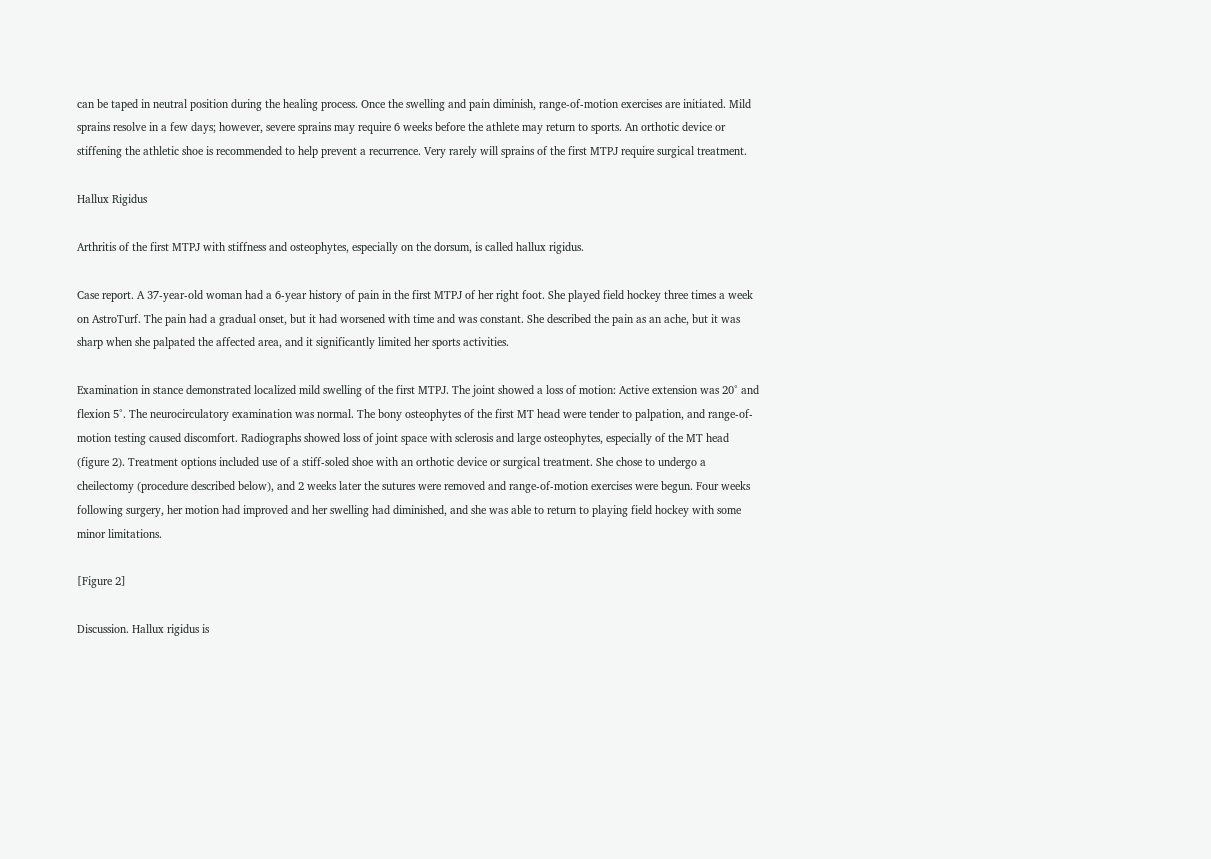can be taped in neutral position during the healing process. Once the swelling and pain diminish, range-of-motion exercises are initiated. Mild sprains resolve in a few days; however, severe sprains may require 6 weeks before the athlete may return to sports. An orthotic device or stiffening the athletic shoe is recommended to help prevent a recurrence. Very rarely will sprains of the first MTPJ require surgical treatment.

Hallux Rigidus

Arthritis of the first MTPJ with stiffness and osteophytes, especially on the dorsum, is called hallux rigidus.

Case report. A 37-year-old woman had a 6-year history of pain in the first MTPJ of her right foot. She played field hockey three times a week on AstroTurf. The pain had a gradual onset, but it had worsened with time and was constant. She described the pain as an ache, but it was sharp when she palpated the affected area, and it significantly limited her sports activities.

Examination in stance demonstrated localized mild swelling of the first MTPJ. The joint showed a loss of motion: Active extension was 20° and flexion 5°. The neurocirculatory examination was normal. The bony osteophytes of the first MT head were tender to palpation, and range-of-motion testing caused discomfort. Radiographs showed loss of joint space with sclerosis and large osteophytes, especially of the MT head (figure 2). Treatment options included use of a stiff-soled shoe with an orthotic device or surgical treatment. She chose to undergo a cheilectomy (procedure described below), and 2 weeks later the sutures were removed and range-of-motion exercises were begun. Four weeks following surgery, her motion had improved and her swelling had diminished, and she was able to return to playing field hockey with some minor limitations.

[Figure 2]

Discussion. Hallux rigidus is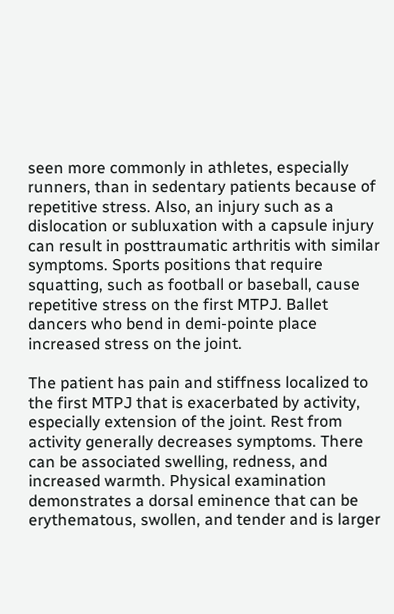seen more commonly in athletes, especially runners, than in sedentary patients because of repetitive stress. Also, an injury such as a dislocation or subluxation with a capsule injury can result in posttraumatic arthritis with similar symptoms. Sports positions that require squatting, such as football or baseball, cause repetitive stress on the first MTPJ. Ballet dancers who bend in demi-pointe place increased stress on the joint.

The patient has pain and stiffness localized to the first MTPJ that is exacerbated by activity, especially extension of the joint. Rest from activity generally decreases symptoms. There can be associated swelling, redness, and increased warmth. Physical examination demonstrates a dorsal eminence that can be erythematous, swollen, and tender and is larger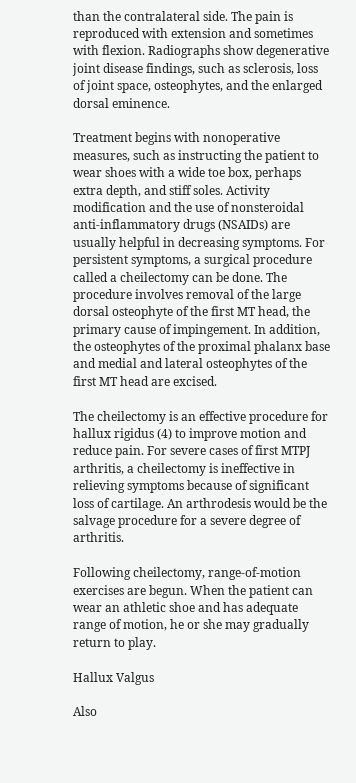than the contralateral side. The pain is reproduced with extension and sometimes with flexion. Radiographs show degenerative joint disease findings, such as sclerosis, loss of joint space, osteophytes, and the enlarged dorsal eminence.

Treatment begins with nonoperative measures, such as instructing the patient to wear shoes with a wide toe box, perhaps extra depth, and stiff soles. Activity modification and the use of nonsteroidal anti-inflammatory drugs (NSAIDs) are usually helpful in decreasing symptoms. For persistent symptoms, a surgical procedure called a cheilectomy can be done. The procedure involves removal of the large dorsal osteophyte of the first MT head, the primary cause of impingement. In addition, the osteophytes of the proximal phalanx base and medial and lateral osteophytes of the first MT head are excised.

The cheilectomy is an effective procedure for hallux rigidus (4) to improve motion and reduce pain. For severe cases of first MTPJ arthritis, a cheilectomy is ineffective in relieving symptoms because of significant loss of cartilage. An arthrodesis would be the salvage procedure for a severe degree of arthritis.

Following cheilectomy, range-of-motion exercises are begun. When the patient can wear an athletic shoe and has adequate range of motion, he or she may gradually return to play.

Hallux Valgus

Also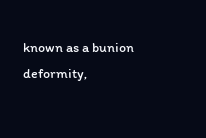known as a bunion deformity,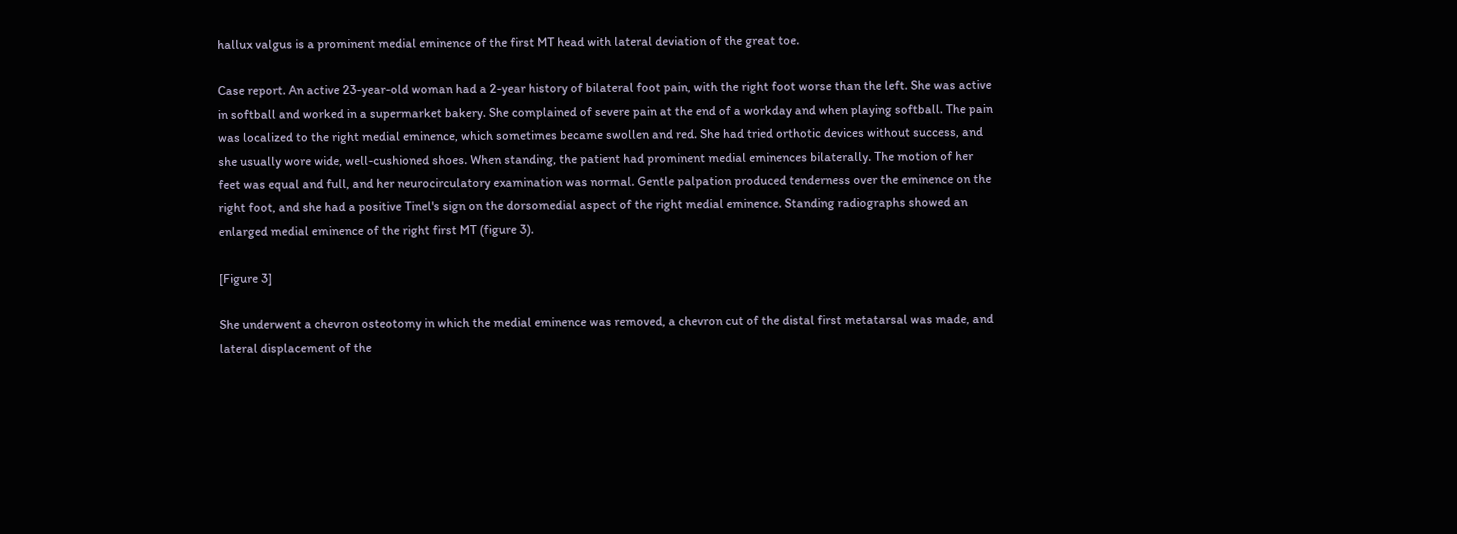hallux valgus is a prominent medial eminence of the first MT head with lateral deviation of the great toe.

Case report. An active 23-year-old woman had a 2-year history of bilateral foot pain, with the right foot worse than the left. She was active in softball and worked in a supermarket bakery. She complained of severe pain at the end of a workday and when playing softball. The pain was localized to the right medial eminence, which sometimes became swollen and red. She had tried orthotic devices without success, and she usually wore wide, well-cushioned shoes. When standing, the patient had prominent medial eminences bilaterally. The motion of her feet was equal and full, and her neurocirculatory examination was normal. Gentle palpation produced tenderness over the eminence on the right foot, and she had a positive Tinel's sign on the dorsomedial aspect of the right medial eminence. Standing radiographs showed an enlarged medial eminence of the right first MT (figure 3).

[Figure 3]

She underwent a chevron osteotomy in which the medial eminence was removed, a chevron cut of the distal first metatarsal was made, and lateral displacement of the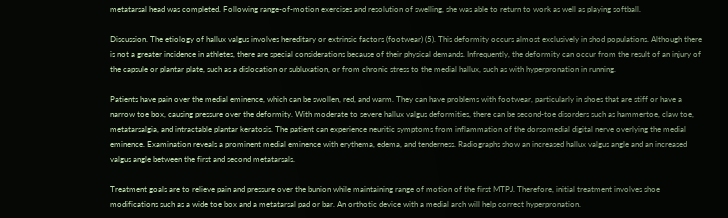metatarsal head was completed. Following range-of-motion exercises and resolution of swelling, she was able to return to work as well as playing softball.

Discussion. The etiology of hallux valgus involves hereditary or extrinsic factors (footwear) (5). This deformity occurs almost exclusively in shod populations. Although there is not a greater incidence in athletes, there are special considerations because of their physical demands. Infrequently, the deformity can occur from the result of an injury of the capsule or plantar plate, such as a dislocation or subluxation, or from chronic stress to the medial hallux, such as with hyperpronation in running.

Patients have pain over the medial eminence, which can be swollen, red, and warm. They can have problems with footwear, particularly in shoes that are stiff or have a narrow toe box, causing pressure over the deformity. With moderate to severe hallux valgus deformities, there can be second-toe disorders such as hammertoe, claw toe, metatarsalgia, and intractable plantar keratosis. The patient can experience neuritic symptoms from inflammation of the dorsomedial digital nerve overlying the medial eminence. Examination reveals a prominent medial eminence with erythema, edema, and tenderness. Radiographs show an increased hallux valgus angle and an increased valgus angle between the first and second metatarsals.

Treatment goals are to relieve pain and pressure over the bunion while maintaining range of motion of the first MTPJ. Therefore, initial treatment involves shoe modifications such as a wide toe box and a metatarsal pad or bar. An orthotic device with a medial arch will help correct hyperpronation.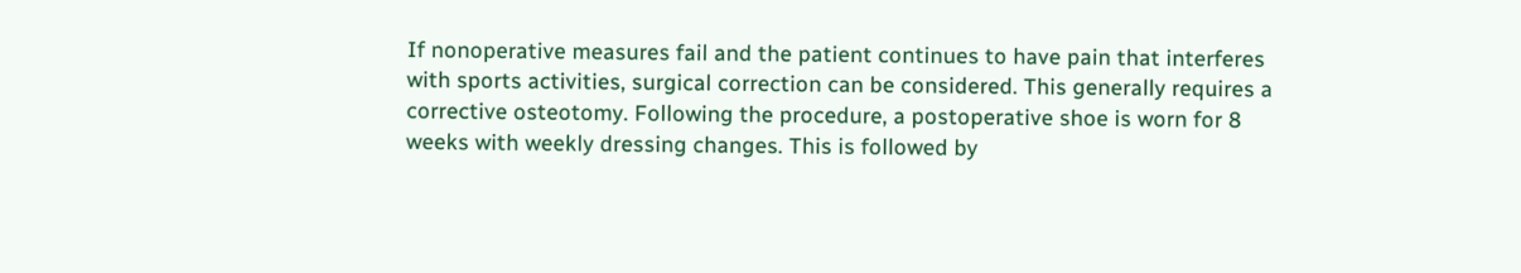If nonoperative measures fail and the patient continues to have pain that interferes with sports activities, surgical correction can be considered. This generally requires a corrective osteotomy. Following the procedure, a postoperative shoe is worn for 8 weeks with weekly dressing changes. This is followed by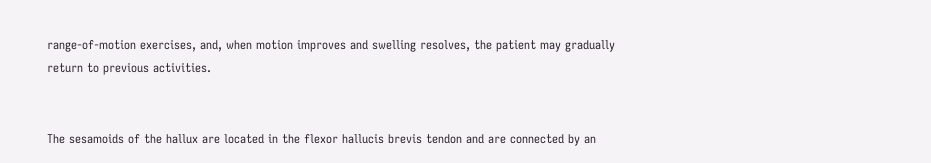range-of-motion exercises, and, when motion improves and swelling resolves, the patient may gradually return to previous activities.


The sesamoids of the hallux are located in the flexor hallucis brevis tendon and are connected by an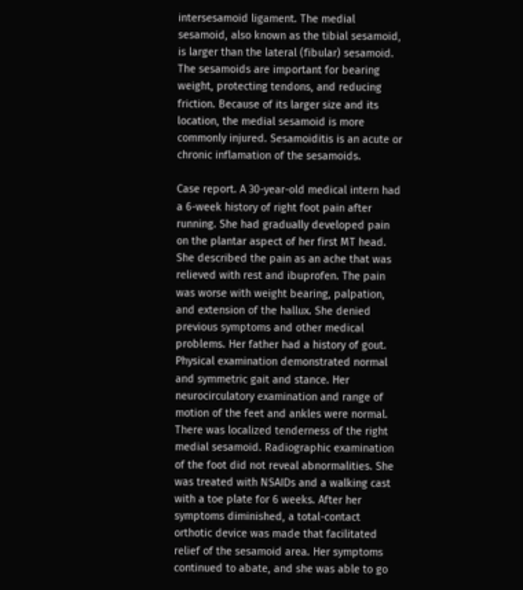intersesamoid ligament. The medial sesamoid, also known as the tibial sesamoid, is larger than the lateral (fibular) sesamoid. The sesamoids are important for bearing weight, protecting tendons, and reducing friction. Because of its larger size and its location, the medial sesamoid is more commonly injured. Sesamoiditis is an acute or chronic inflamation of the sesamoids.

Case report. A 30-year-old medical intern had a 6-week history of right foot pain after running. She had gradually developed pain on the plantar aspect of her first MT head. She described the pain as an ache that was relieved with rest and ibuprofen. The pain was worse with weight bearing, palpation, and extension of the hallux. She denied previous symptoms and other medical problems. Her father had a history of gout. Physical examination demonstrated normal and symmetric gait and stance. Her neurocirculatory examination and range of motion of the feet and ankles were normal. There was localized tenderness of the right medial sesamoid. Radiographic examination of the foot did not reveal abnormalities. She was treated with NSAIDs and a walking cast with a toe plate for 6 weeks. After her symptoms diminished, a total-contact orthotic device was made that facilitated relief of the sesamoid area. Her symptoms continued to abate, and she was able to go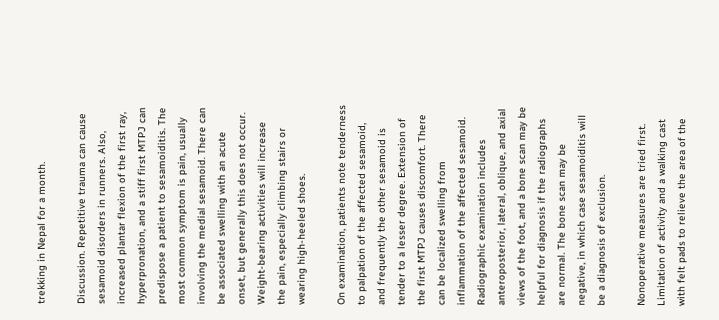trekking in Nepal for a month.

Discussion. Repetitive trauma can cause sesamoid disorders in runners. Also, increased plantar flexion of the first ray, hyperpronation, and a stiff first MTPJ can predispose a patient to sesamoiditis. The most common symptom is pain, usually involving the medial sesamoid. There can be associated swelling with an acute onset, but generally this does not occur. Weight-bearing activities will increase the pain, especially climbing stairs or wearing high-heeled shoes.

On examination, patients note tenderness to palpation of the affected sesamoid, and frequently the other sesamoid is tender to a lesser degree. Extension of the first MTPJ causes discomfort. There can be localized swelling from inflammation of the affected sesamoid. Radiographic examination includes anteroposterior, lateral, oblique, and axial views of the foot, and a bone scan may be helpful for diagnosis if the radiographs are normal. The bone scan may be negative, in which case sesamoiditis will be a diagnosis of exclusion.

Nonoperative measures are tried first. Limitation of activity and a walking cast with felt pads to relieve the area of the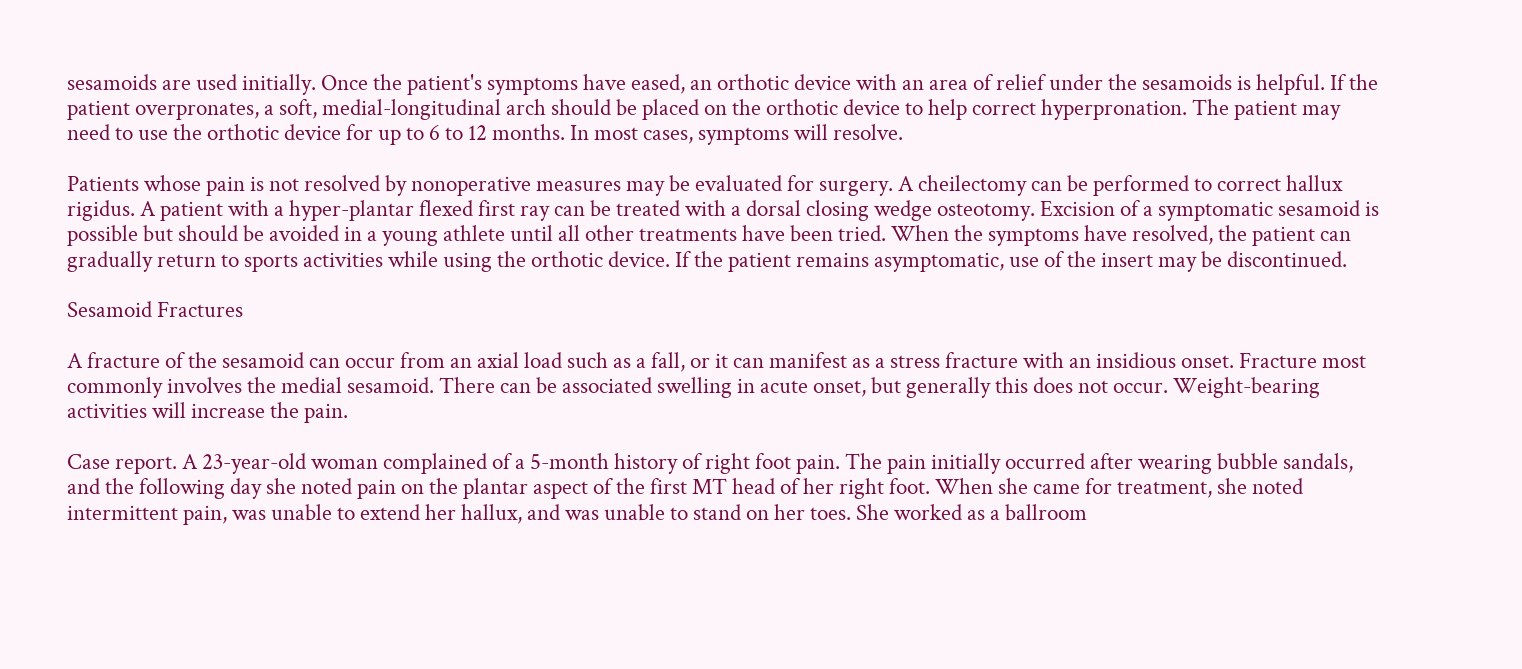sesamoids are used initially. Once the patient's symptoms have eased, an orthotic device with an area of relief under the sesamoids is helpful. If the patient overpronates, a soft, medial-longitudinal arch should be placed on the orthotic device to help correct hyperpronation. The patient may need to use the orthotic device for up to 6 to 12 months. In most cases, symptoms will resolve.

Patients whose pain is not resolved by nonoperative measures may be evaluated for surgery. A cheilectomy can be performed to correct hallux rigidus. A patient with a hyper-plantar flexed first ray can be treated with a dorsal closing wedge osteotomy. Excision of a symptomatic sesamoid is possible but should be avoided in a young athlete until all other treatments have been tried. When the symptoms have resolved, the patient can gradually return to sports activities while using the orthotic device. If the patient remains asymptomatic, use of the insert may be discontinued.

Sesamoid Fractures

A fracture of the sesamoid can occur from an axial load such as a fall, or it can manifest as a stress fracture with an insidious onset. Fracture most commonly involves the medial sesamoid. There can be associated swelling in acute onset, but generally this does not occur. Weight-bearing activities will increase the pain.

Case report. A 23-year-old woman complained of a 5-month history of right foot pain. The pain initially occurred after wearing bubble sandals, and the following day she noted pain on the plantar aspect of the first MT head of her right foot. When she came for treatment, she noted intermittent pain, was unable to extend her hallux, and was unable to stand on her toes. She worked as a ballroom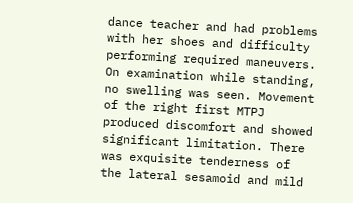dance teacher and had problems with her shoes and difficulty performing required maneuvers. On examination while standing, no swelling was seen. Movement of the right first MTPJ produced discomfort and showed significant limitation. There was exquisite tenderness of the lateral sesamoid and mild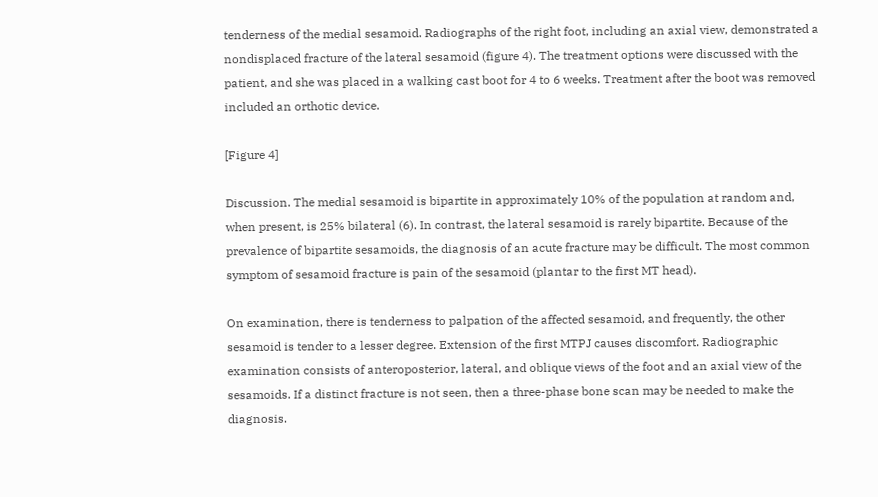tenderness of the medial sesamoid. Radiographs of the right foot, including an axial view, demonstrated a nondisplaced fracture of the lateral sesamoid (figure 4). The treatment options were discussed with the patient, and she was placed in a walking cast boot for 4 to 6 weeks. Treatment after the boot was removed included an orthotic device.

[Figure 4]

Discussion. The medial sesamoid is bipartite in approximately 10% of the population at random and, when present, is 25% bilateral (6). In contrast, the lateral sesamoid is rarely bipartite. Because of the prevalence of bipartite sesamoids, the diagnosis of an acute fracture may be difficult. The most common symptom of sesamoid fracture is pain of the sesamoid (plantar to the first MT head).

On examination, there is tenderness to palpation of the affected sesamoid, and frequently, the other sesamoid is tender to a lesser degree. Extension of the first MTPJ causes discomfort. Radiographic examination consists of anteroposterior, lateral, and oblique views of the foot and an axial view of the sesamoids. If a distinct fracture is not seen, then a three-phase bone scan may be needed to make the diagnosis.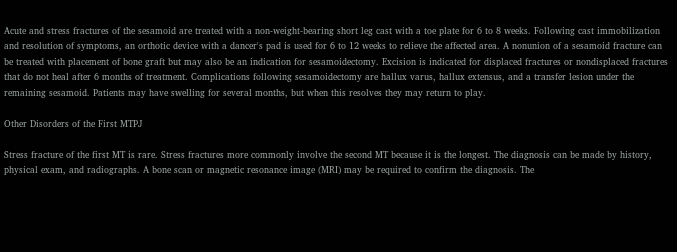Acute and stress fractures of the sesamoid are treated with a non-weight-bearing short leg cast with a toe plate for 6 to 8 weeks. Following cast immobilization and resolution of symptoms, an orthotic device with a dancer's pad is used for 6 to 12 weeks to relieve the affected area. A nonunion of a sesamoid fracture can be treated with placement of bone graft but may also be an indication for sesamoidectomy. Excision is indicated for displaced fractures or nondisplaced fractures that do not heal after 6 months of treatment. Complications following sesamoidectomy are hallux varus, hallux extensus, and a transfer lesion under the remaining sesamoid. Patients may have swelling for several months, but when this resolves they may return to play.

Other Disorders of the First MTPJ

Stress fracture of the first MT is rare. Stress fractures more commonly involve the second MT because it is the longest. The diagnosis can be made by history, physical exam, and radiographs. A bone scan or magnetic resonance image (MRI) may be required to confirm the diagnosis. The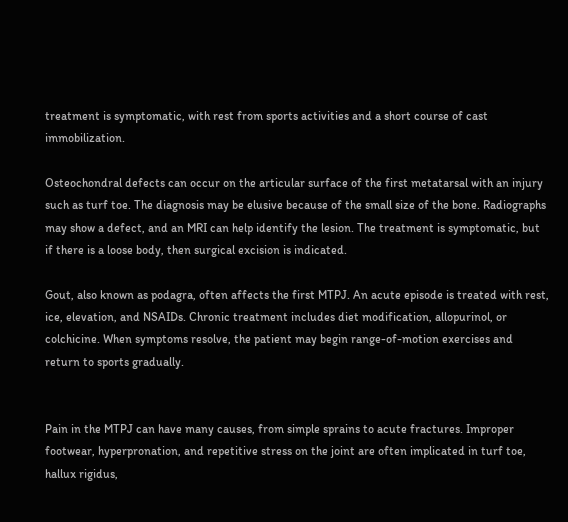treatment is symptomatic, with rest from sports activities and a short course of cast immobilization.

Osteochondral defects can occur on the articular surface of the first metatarsal with an injury such as turf toe. The diagnosis may be elusive because of the small size of the bone. Radiographs may show a defect, and an MRI can help identify the lesion. The treatment is symptomatic, but if there is a loose body, then surgical excision is indicated.

Gout, also known as podagra, often affects the first MTPJ. An acute episode is treated with rest, ice, elevation, and NSAIDs. Chronic treatment includes diet modification, allopurinol, or colchicine. When symptoms resolve, the patient may begin range-of-motion exercises and return to sports gradually.


Pain in the MTPJ can have many causes, from simple sprains to acute fractures. Improper footwear, hyperpronation, and repetitive stress on the joint are often implicated in turf toe, hallux rigidus,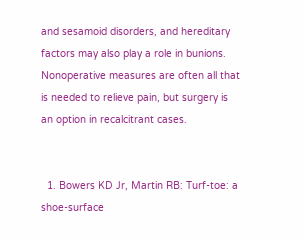and sesamoid disorders, and hereditary factors may also play a role in bunions. Nonoperative measures are often all that is needed to relieve pain, but surgery is an option in recalcitrant cases.


  1. Bowers KD Jr, Martin RB: Turf-toe: a shoe-surface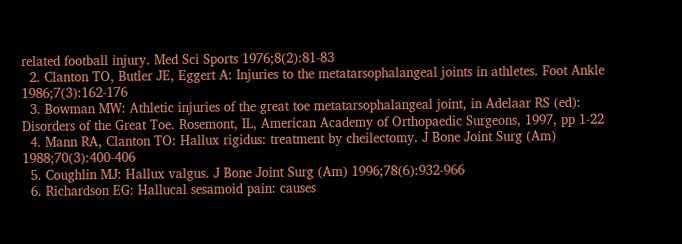related football injury. Med Sci Sports 1976;8(2):81-83
  2. Clanton TO, Butler JE, Eggert A: Injuries to the metatarsophalangeal joints in athletes. Foot Ankle 1986;7(3):162-176
  3. Bowman MW: Athletic injuries of the great toe metatarsophalangeal joint, in Adelaar RS (ed): Disorders of the Great Toe. Rosemont, IL, American Academy of Orthopaedic Surgeons, 1997, pp 1-22
  4. Mann RA, Clanton TO: Hallux rigidus: treatment by cheilectomy. J Bone Joint Surg (Am) 1988;70(3):400-406
  5. Coughlin MJ: Hallux valgus. J Bone Joint Surg (Am) 1996;78(6):932-966
  6. Richardson EG: Hallucal sesamoid pain: causes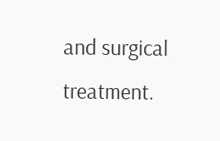and surgical treatment.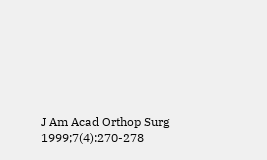J Am Acad Orthop Surg 1999;7(4):270-278